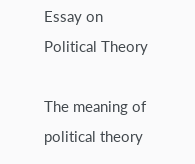Essay on Political Theory

The meaning of political theory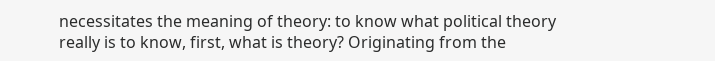necessitates the meaning of theory: to know what political theory really is to know, first, what is theory? Originating from the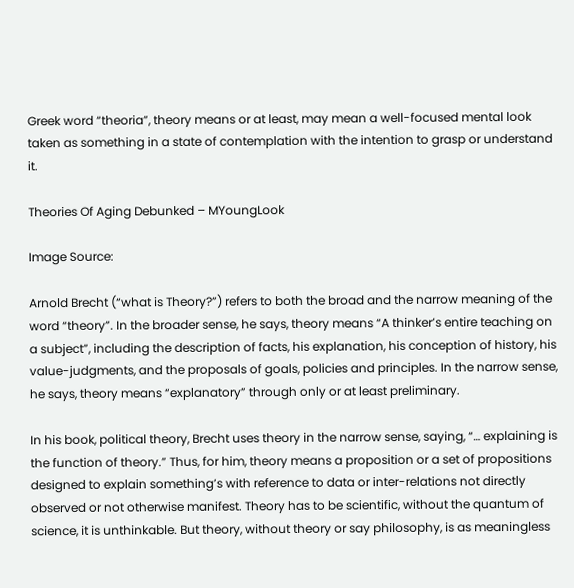Greek word “theoria”, theory means or at least, may mean a well-focused mental look taken as something in a state of contemplation with the intention to grasp or understand it.

Theories Of Aging Debunked – MYoungLook

Image Source:

Arnold Brecht (“what is Theory?”) refers to both the broad and the narrow meaning of the word “theory”. In the broader sense, he says, theory means “A thinker’s entire teaching on a subject”, including the description of facts, his explanation, his conception of history, his value-judgments, and the proposals of goals, policies and principles. In the narrow sense, he says, theory means “explanatory” through only or at least preliminary.

In his book, political theory, Brecht uses theory in the narrow sense, saying, “… explaining is the function of theory.” Thus, for him, theory means a proposition or a set of propositions designed to explain something’s with reference to data or inter-relations not directly observed or not otherwise manifest. Theory has to be scientific, without the quantum of science, it is unthinkable. But theory, without theory or say philosophy, is as meaningless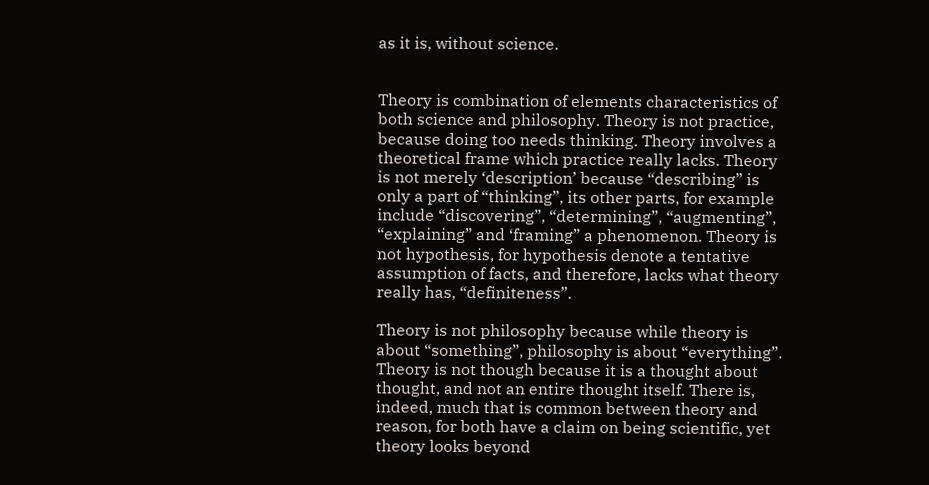as it is, without science.


Theory is combination of elements characteristics of both science and philosophy. Theory is not practice, because doing too needs thinking. Theory involves a theoretical frame which practice really lacks. Theory is not merely ‘description’ because “describing” is only a part of “thinking”, its other parts, for example include “discovering”, “determining”, “augmenting”, “explaining” and ‘framing” a phenomenon. Theory is not hypothesis, for hypothesis denote a tentative assumption of facts, and therefore, lacks what theory really has, “definiteness”.

Theory is not philosophy because while theory is about “something”, philosophy is about “everything”. Theory is not though because it is a thought about thought, and not an entire thought itself. There is, indeed, much that is common between theory and reason, for both have a claim on being scientific, yet theory looks beyond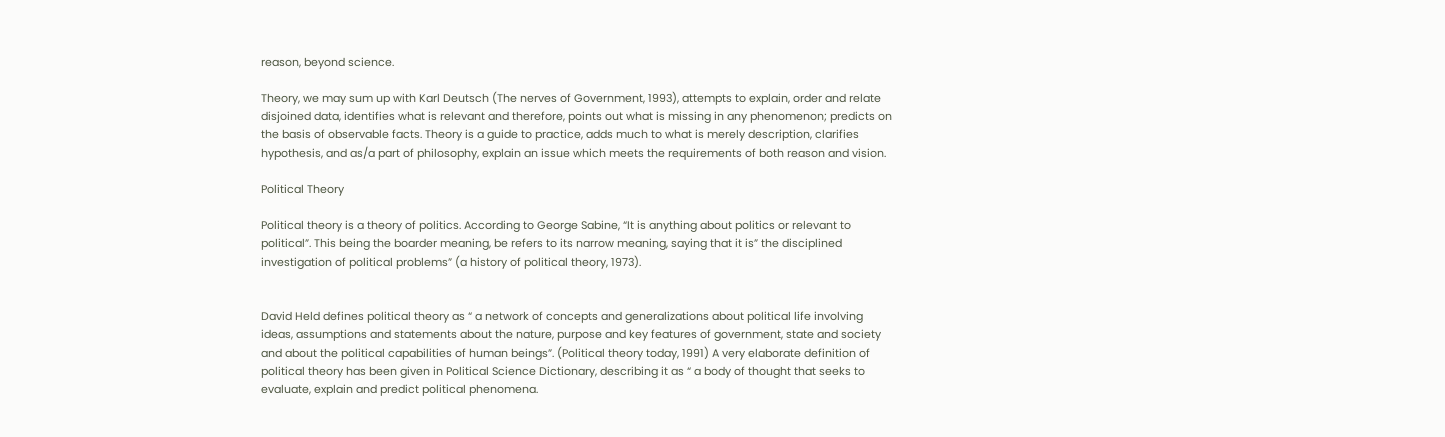reason, beyond science.

Theory, we may sum up with Karl Deutsch (The nerves of Government, 1993), attempts to explain, order and relate disjoined data, identifies what is relevant and therefore, points out what is missing in any phenomenon; predicts on the basis of observable facts. Theory is a guide to practice, adds much to what is merely description, clarifies hypothesis, and as/a part of philosophy, explain an issue which meets the requirements of both reason and vision.

Political Theory

Political theory is a theory of politics. According to George Sabine, “It is anything about politics or relevant to political”. This being the boarder meaning, be refers to its narrow meaning, saying that it is” the disciplined investigation of political problems” (a history of political theory, 1973).


David Held defines political theory as “ a network of concepts and generalizations about political life involving ideas, assumptions and statements about the nature, purpose and key features of government, state and society and about the political capabilities of human beings”. (Political theory today, 1991) A very elaborate definition of political theory has been given in Political Science Dictionary, describing it as “ a body of thought that seeks to evaluate, explain and predict political phenomena.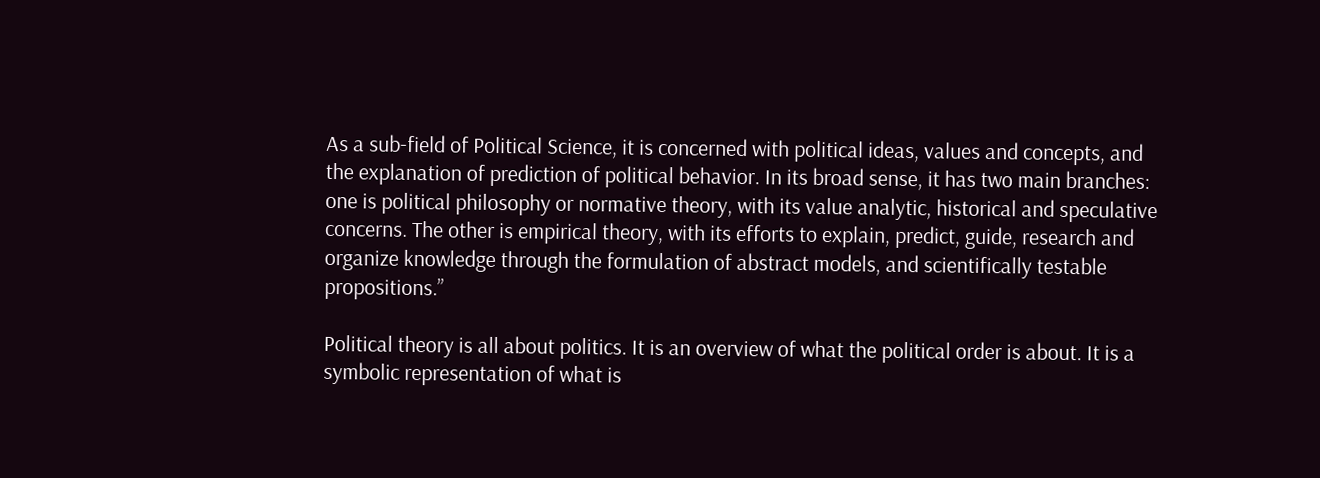As a sub-field of Political Science, it is concerned with political ideas, values and concepts, and the explanation of prediction of political behavior. In its broad sense, it has two main branches: one is political philosophy or normative theory, with its value analytic, historical and speculative concerns. The other is empirical theory, with its efforts to explain, predict, guide, research and organize knowledge through the formulation of abstract models, and scientifically testable propositions.”

Political theory is all about politics. It is an overview of what the political order is about. It is a symbolic representation of what is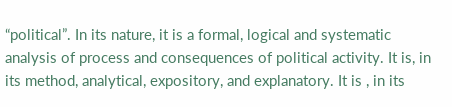“political”. In its nature, it is a formal, logical and systematic analysis of process and consequences of political activity. It is, in its method, analytical, expository, and explanatory. It is , in its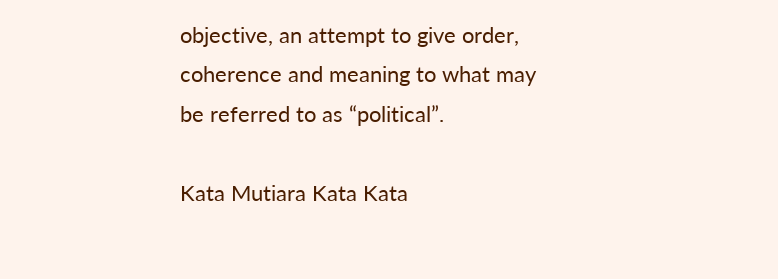objective, an attempt to give order, coherence and meaning to what may be referred to as “political”.

Kata Mutiara Kata Kata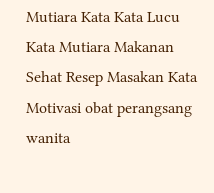Mutiara Kata Kata Lucu Kata Mutiara Makanan Sehat Resep Masakan Kata Motivasi obat perangsang wanita